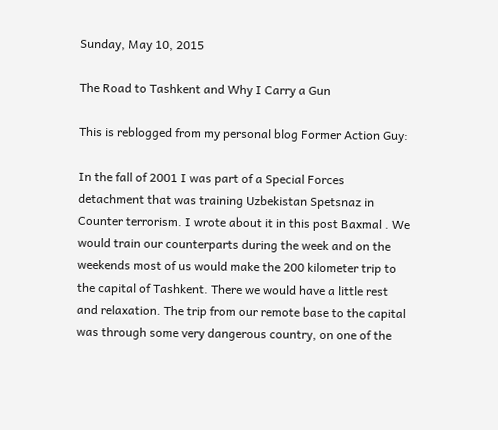Sunday, May 10, 2015

The Road to Tashkent and Why I Carry a Gun

This is reblogged from my personal blog Former Action Guy:

In the fall of 2001 I was part of a Special Forces detachment that was training Uzbekistan Spetsnaz in Counter terrorism. I wrote about it in this post Baxmal . We would train our counterparts during the week and on the weekends most of us would make the 200 kilometer trip to the capital of Tashkent. There we would have a little rest and relaxation. The trip from our remote base to the capital was through some very dangerous country, on one of the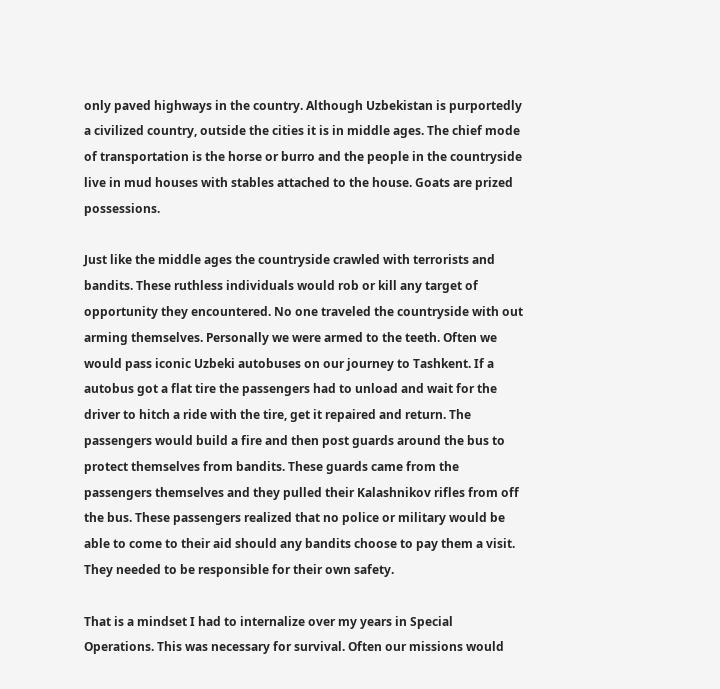only paved highways in the country. Although Uzbekistan is purportedly a civilized country, outside the cities it is in middle ages. The chief mode of transportation is the horse or burro and the people in the countryside live in mud houses with stables attached to the house. Goats are prized possessions.

Just like the middle ages the countryside crawled with terrorists and bandits. These ruthless individuals would rob or kill any target of opportunity they encountered. No one traveled the countryside with out arming themselves. Personally we were armed to the teeth. Often we would pass iconic Uzbeki autobuses on our journey to Tashkent. If a autobus got a flat tire the passengers had to unload and wait for the driver to hitch a ride with the tire, get it repaired and return. The passengers would build a fire and then post guards around the bus to protect themselves from bandits. These guards came from the passengers themselves and they pulled their Kalashnikov rifles from off the bus. These passengers realized that no police or military would be able to come to their aid should any bandits choose to pay them a visit. They needed to be responsible for their own safety.

That is a mindset I had to internalize over my years in Special Operations. This was necessary for survival. Often our missions would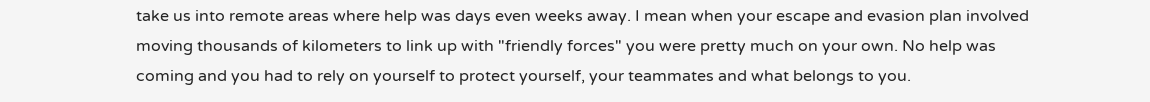take us into remote areas where help was days even weeks away. I mean when your escape and evasion plan involved moving thousands of kilometers to link up with "friendly forces" you were pretty much on your own. No help was coming and you had to rely on yourself to protect yourself, your teammates and what belongs to you.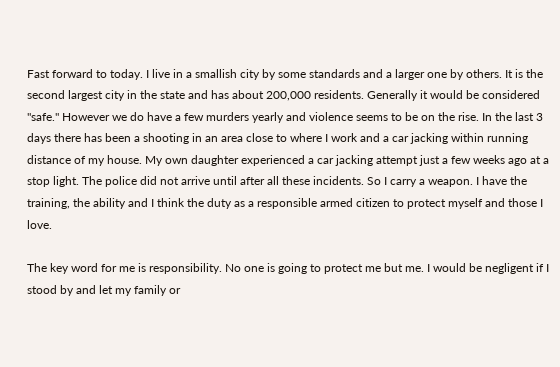Fast forward to today. I live in a smallish city by some standards and a larger one by others. It is the second largest city in the state and has about 200,000 residents. Generally it would be considered "safe." However we do have a few murders yearly and violence seems to be on the rise. In the last 3 days there has been a shooting in an area close to where I work and a car jacking within running distance of my house. My own daughter experienced a car jacking attempt just a few weeks ago at a stop light. The police did not arrive until after all these incidents. So I carry a weapon. I have the training, the ability and I think the duty as a responsible armed citizen to protect myself and those I love.

The key word for me is responsibility. No one is going to protect me but me. I would be negligent if I stood by and let my family or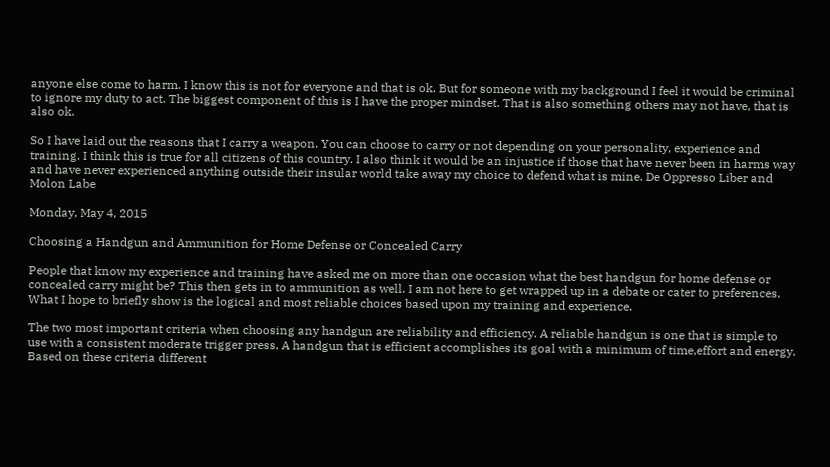anyone else come to harm. I know this is not for everyone and that is ok. But for someone with my background I feel it would be criminal to ignore my duty to act. The biggest component of this is I have the proper mindset. That is also something others may not have, that is also ok.

So I have laid out the reasons that I carry a weapon. You can choose to carry or not depending on your personality, experience and training. I think this is true for all citizens of this country. I also think it would be an injustice if those that have never been in harms way and have never experienced anything outside their insular world take away my choice to defend what is mine. De Oppresso Liber and Molon Labe

Monday, May 4, 2015

Choosing a Handgun and Ammunition for Home Defense or Concealed Carry

People that know my experience and training have asked me on more than one occasion what the best handgun for home defense or concealed carry might be? This then gets in to ammunition as well. I am not here to get wrapped up in a debate or cater to preferences. What I hope to briefly show is the logical and most reliable choices based upon my training and experience.

The two most important criteria when choosing any handgun are reliability and efficiency. A reliable handgun is one that is simple to use with a consistent moderate trigger press. A handgun that is efficient accomplishes its goal with a minimum of time,effort and energy. Based on these criteria different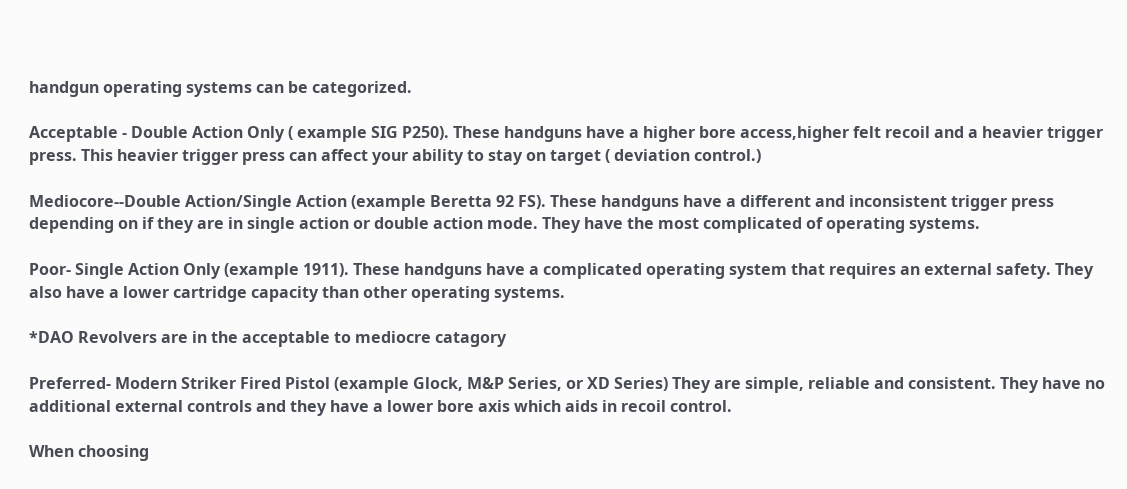handgun operating systems can be categorized.

Acceptable - Double Action Only ( example SIG P250). These handguns have a higher bore access,higher felt recoil and a heavier trigger press. This heavier trigger press can affect your ability to stay on target ( deviation control.)

Mediocore--Double Action/Single Action (example Beretta 92 FS). These handguns have a different and inconsistent trigger press depending on if they are in single action or double action mode. They have the most complicated of operating systems.

Poor- Single Action Only (example 1911). These handguns have a complicated operating system that requires an external safety. They also have a lower cartridge capacity than other operating systems.

*DAO Revolvers are in the acceptable to mediocre catagory

Preferred- Modern Striker Fired Pistol (example Glock, M&P Series, or XD Series) They are simple, reliable and consistent. They have no additional external controls and they have a lower bore axis which aids in recoil control.

When choosing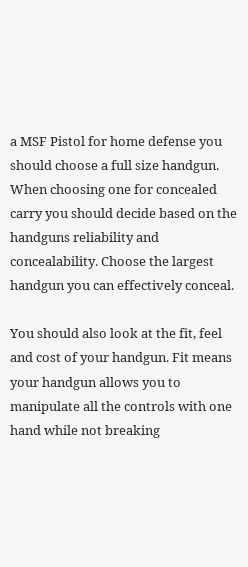a MSF Pistol for home defense you should choose a full size handgun. When choosing one for concealed carry you should decide based on the handguns reliability and concealability. Choose the largest handgun you can effectively conceal.

You should also look at the fit, feel and cost of your handgun. Fit means your handgun allows you to manipulate all the controls with one hand while not breaking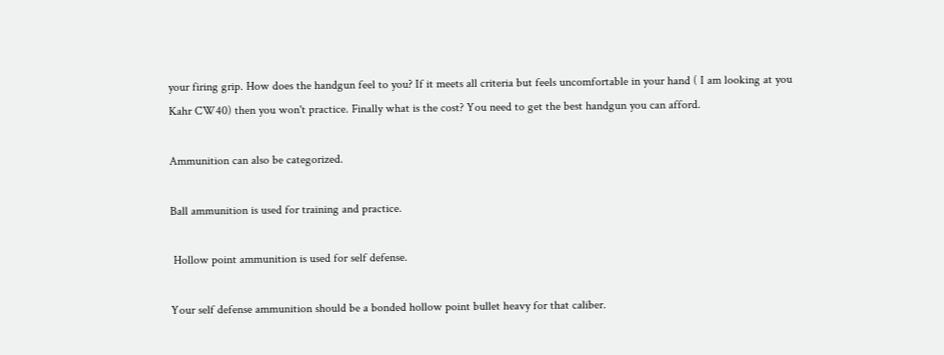your firing grip. How does the handgun feel to you? If it meets all criteria but feels uncomfortable in your hand ( I am looking at you Kahr CW40) then you won't practice. Finally what is the cost? You need to get the best handgun you can afford.

Ammunition can also be categorized.

Ball ammunition is used for training and practice.

 Hollow point ammunition is used for self defense.

Your self defense ammunition should be a bonded hollow point bullet heavy for that caliber.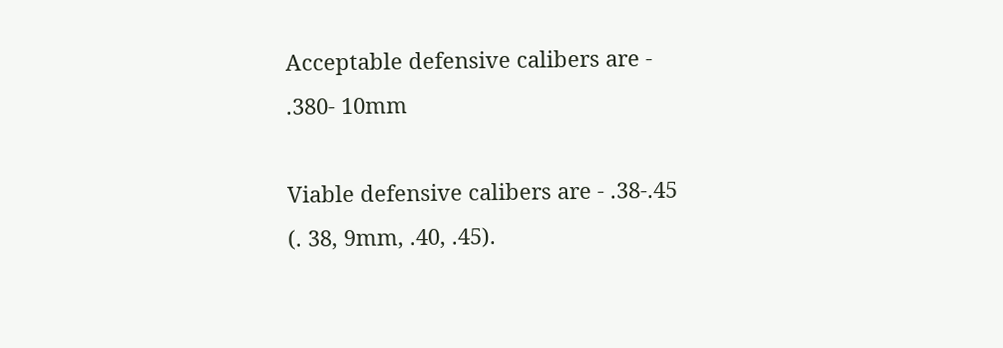Acceptable defensive calibers are - .380- 10mm

Viable defensive calibers are - .38-.45 (. 38, 9mm, .40, .45).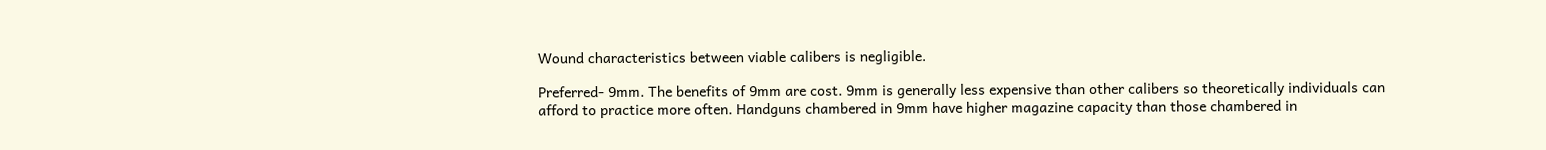Wound characteristics between viable calibers is negligible.

Preferred- 9mm. The benefits of 9mm are cost. 9mm is generally less expensive than other calibers so theoretically individuals can afford to practice more often. Handguns chambered in 9mm have higher magazine capacity than those chambered in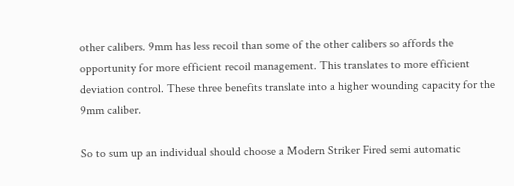other calibers. 9mm has less recoil than some of the other calibers so affords the opportunity for more efficient recoil management. This translates to more efficient deviation control. These three benefits translate into a higher wounding capacity for the 9mm caliber.

So to sum up an individual should choose a Modern Striker Fired semi automatic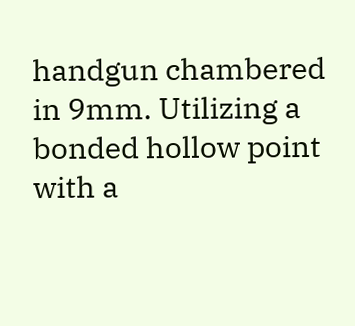handgun chambered in 9mm. Utilizing a bonded hollow point with a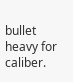bullet heavy for caliber.